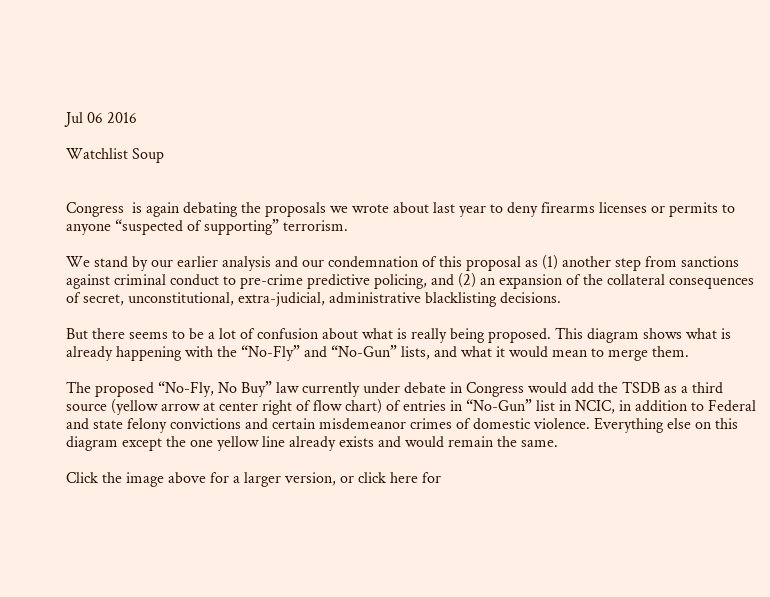Jul 06 2016

Watchlist Soup


Congress  is again debating the proposals we wrote about last year to deny firearms licenses or permits to anyone “suspected of supporting” terrorism.

We stand by our earlier analysis and our condemnation of this proposal as (1) another step from sanctions against criminal conduct to pre-crime predictive policing, and (2) an expansion of the collateral consequences of secret, unconstitutional, extra-judicial, administrative blacklisting decisions.

But there seems to be a lot of confusion about what is really being proposed. This diagram shows what is already happening with the “No-Fly” and “No-Gun” lists, and what it would mean to merge them.

The proposed “No-Fly, No Buy” law currently under debate in Congress would add the TSDB as a third source (yellow arrow at center right of flow chart) of entries in “No-Gun” list in NCIC, in addition to Federal and state felony convictions and certain misdemeanor crimes of domestic violence. Everything else on this diagram except the one yellow line already exists and would remain the same.

Click the image above for a larger version, or click here for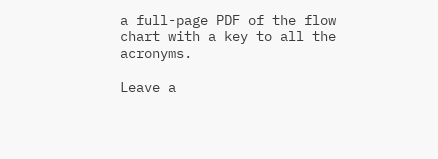a full-page PDF of the flow chart with a key to all the acronyms.

Leave a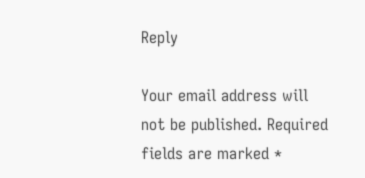Reply

Your email address will not be published. Required fields are marked *